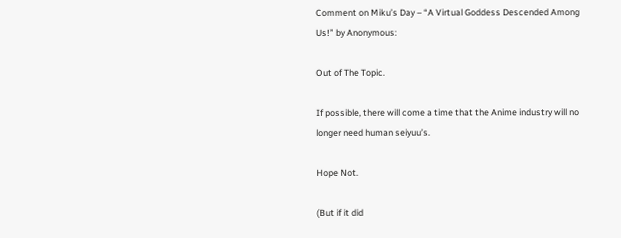Comment on Miku’s Day – “A Virtual Goddess Descended Among Us!” by Anonymous:

Out of The Topic.

If possible, there will come a time that the Anime industry will no longer need human seiyuu’s.

Hope Not.

(But if it did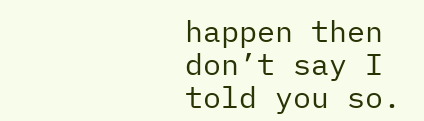happen then don’t say I told you so.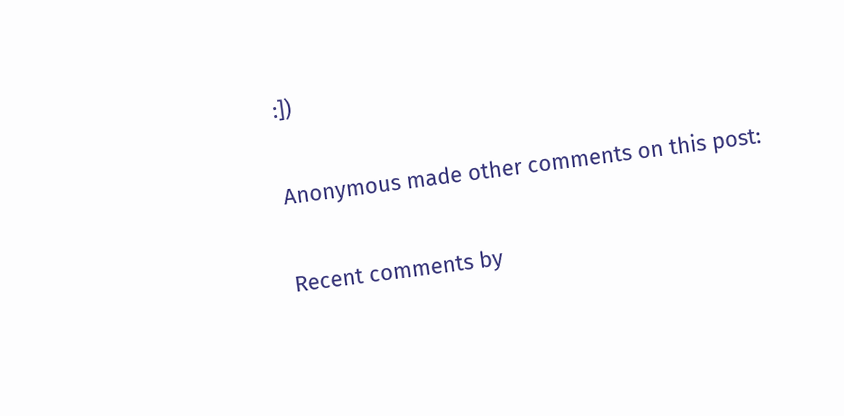:])

Anonymous made other comments on this post:

Recent comments by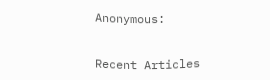Anonymous:


Recent Articles